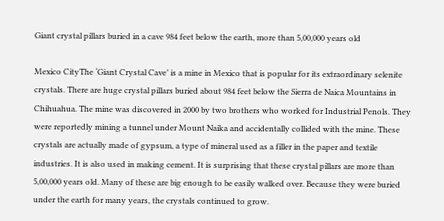Giant crystal pillars buried in a cave 984 feet below the earth, more than 5,00,000 years old

Mexico CityThe ‘Giant Crystal Cave’ is a mine in Mexico that is popular for its extraordinary selenite crystals. There are huge crystal pillars buried about 984 feet below the Sierra de Naica Mountains in Chihuahua. The mine was discovered in 2000 by two brothers who worked for Industrial Penols. They were reportedly mining a tunnel under Mount Naika and accidentally collided with the mine. These crystals are actually made of gypsum, a type of mineral used as a filler in the paper and textile industries. It is also used in making cement. It is surprising that these crystal pillars are more than 5,00,000 years old. Many of these are big enough to be easily walked over. Because they were buried under the earth for many years, the crystals continued to grow.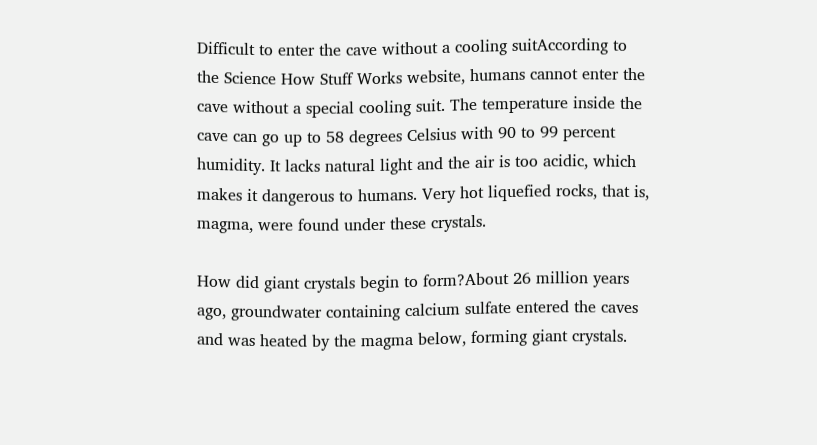Difficult to enter the cave without a cooling suitAccording to the Science How Stuff Works website, humans cannot enter the cave without a special cooling suit. The temperature inside the cave can go up to 58 degrees Celsius with 90 to 99 percent humidity. It lacks natural light and the air is too acidic, which makes it dangerous to humans. Very hot liquefied rocks, that is, magma, were found under these crystals.

How did giant crystals begin to form?About 26 million years ago, groundwater containing calcium sulfate entered the caves and was heated by the magma below, forming giant crystals.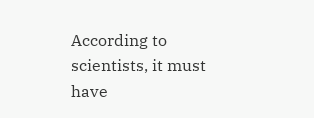According to scientists, it must have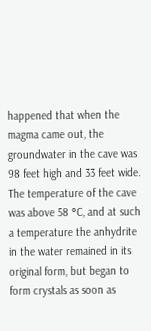happened that when the magma came out, the groundwater in the cave was 98 feet high and 33 feet wide. The temperature of the cave was above 58 °C, and at such a temperature the anhydrite in the water remained in its original form, but began to form crystals as soon as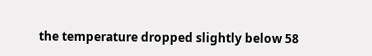the temperature dropped slightly below 58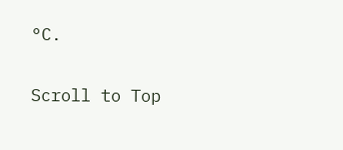°C.


Scroll to Top